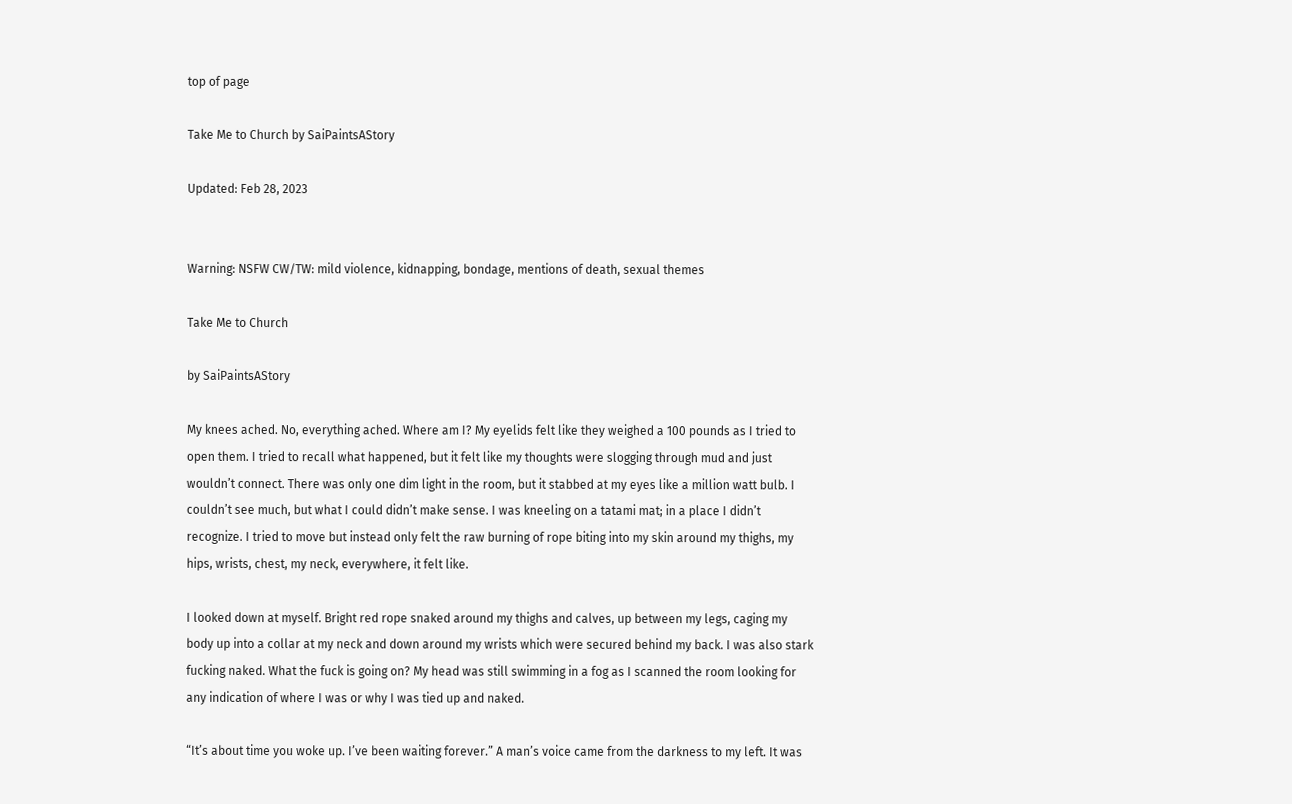top of page

Take Me to Church by SaiPaintsAStory

Updated: Feb 28, 2023


Warning: NSFW CW/TW: mild violence, kidnapping, bondage, mentions of death, sexual themes

Take Me to Church

by SaiPaintsAStory

My knees ached. No, everything ached. Where am I? My eyelids felt like they weighed a 100 pounds as I tried to open them. I tried to recall what happened, but it felt like my thoughts were slogging through mud and just wouldn’t connect. There was only one dim light in the room, but it stabbed at my eyes like a million watt bulb. I couldn’t see much, but what I could didn’t make sense. I was kneeling on a tatami mat; in a place I didn’t recognize. I tried to move but instead only felt the raw burning of rope biting into my skin around my thighs, my hips, wrists, chest, my neck, everywhere, it felt like.

I looked down at myself. Bright red rope snaked around my thighs and calves, up between my legs, caging my body up into a collar at my neck and down around my wrists which were secured behind my back. I was also stark fucking naked. What the fuck is going on? My head was still swimming in a fog as I scanned the room looking for any indication of where I was or why I was tied up and naked.

“It’s about time you woke up. I’ve been waiting forever.” A man’s voice came from the darkness to my left. It was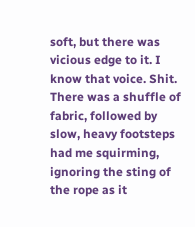soft, but there was vicious edge to it. I know that voice. Shit. There was a shuffle of fabric, followed by slow, heavy footsteps had me squirming, ignoring the sting of the rope as it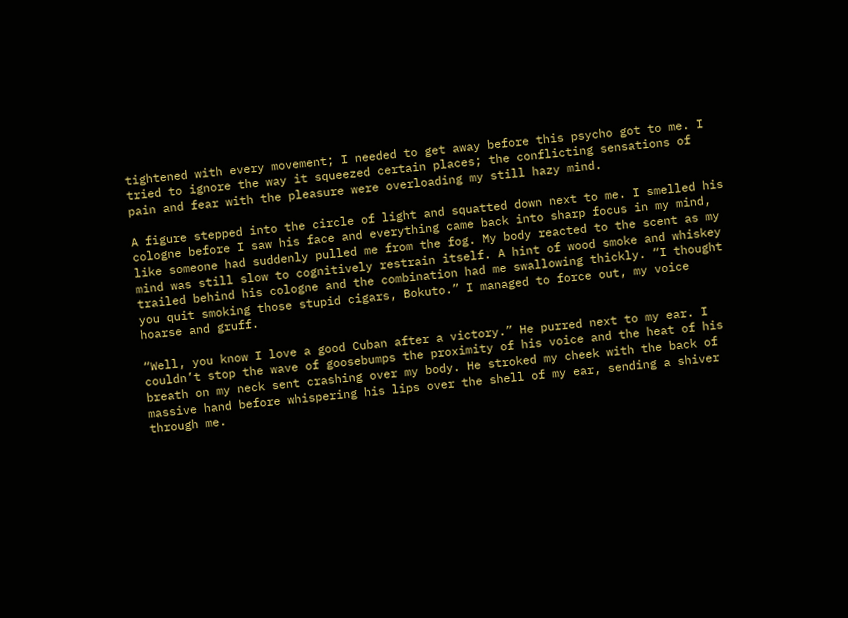tightened with every movement; I needed to get away before this psycho got to me. I tried to ignore the way it squeezed certain places; the conflicting sensations of pain and fear with the pleasure were overloading my still hazy mind.

A figure stepped into the circle of light and squatted down next to me. I smelled his cologne before I saw his face and everything came back into sharp focus in my mind, like someone had suddenly pulled me from the fog. My body reacted to the scent as my mind was still slow to cognitively restrain itself. A hint of wood smoke and whiskey trailed behind his cologne and the combination had me swallowing thickly. “I thought you quit smoking those stupid cigars, Bokuto.” I managed to force out, my voice hoarse and gruff.

“Well, you know I love a good Cuban after a victory.” He purred next to my ear. I couldn’t stop the wave of goosebumps the proximity of his voice and the heat of his breath on my neck sent crashing over my body. He stroked my cheek with the back of massive hand before whispering his lips over the shell of my ear, sending a shiver through me.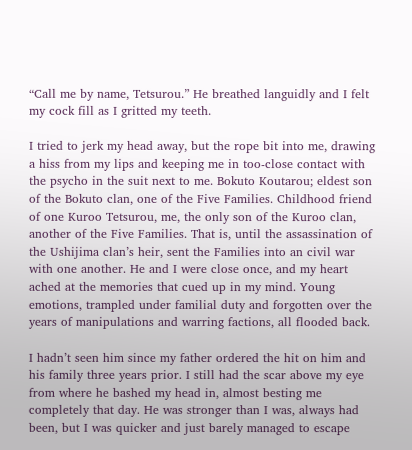“Call me by name, Tetsurou.” He breathed languidly and I felt my cock fill as I gritted my teeth.

I tried to jerk my head away, but the rope bit into me, drawing a hiss from my lips and keeping me in too-close contact with the psycho in the suit next to me. Bokuto Koutarou; eldest son of the Bokuto clan, one of the Five Families. Childhood friend of one Kuroo Tetsurou, me, the only son of the Kuroo clan, another of the Five Families. That is, until the assassination of the Ushijima clan’s heir, sent the Families into an civil war with one another. He and I were close once, and my heart ached at the memories that cued up in my mind. Young emotions, trampled under familial duty and forgotten over the years of manipulations and warring factions, all flooded back.

I hadn’t seen him since my father ordered the hit on him and his family three years prior. I still had the scar above my eye from where he bashed my head in, almost besting me completely that day. He was stronger than I was, always had been, but I was quicker and just barely managed to escape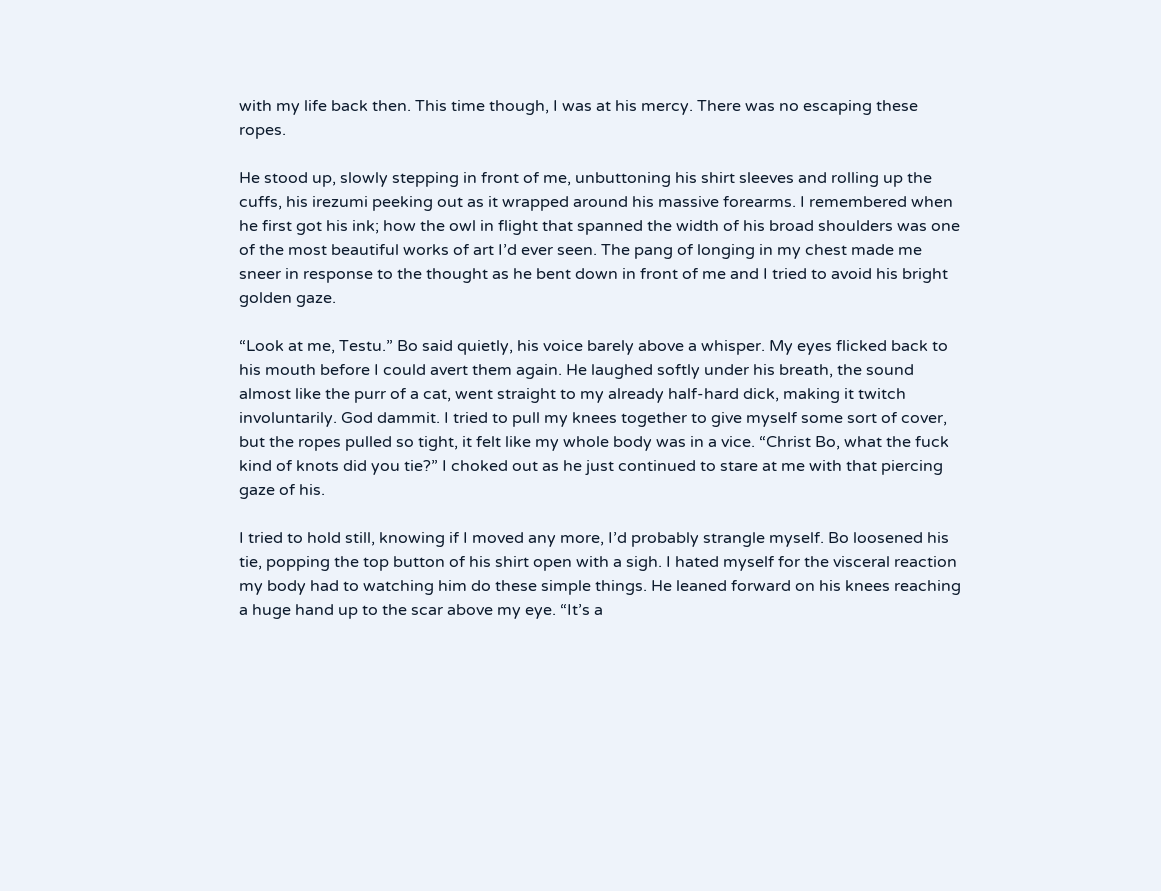with my life back then. This time though, I was at his mercy. There was no escaping these ropes.

He stood up, slowly stepping in front of me, unbuttoning his shirt sleeves and rolling up the cuffs, his irezumi peeking out as it wrapped around his massive forearms. I remembered when he first got his ink; how the owl in flight that spanned the width of his broad shoulders was one of the most beautiful works of art I’d ever seen. The pang of longing in my chest made me sneer in response to the thought as he bent down in front of me and I tried to avoid his bright golden gaze.

“Look at me, Testu.” Bo said quietly, his voice barely above a whisper. My eyes flicked back to his mouth before I could avert them again. He laughed softly under his breath, the sound almost like the purr of a cat, went straight to my already half-hard dick, making it twitch involuntarily. God dammit. I tried to pull my knees together to give myself some sort of cover, but the ropes pulled so tight, it felt like my whole body was in a vice. “Christ Bo, what the fuck kind of knots did you tie?” I choked out as he just continued to stare at me with that piercing gaze of his.

I tried to hold still, knowing if I moved any more, I’d probably strangle myself. Bo loosened his tie, popping the top button of his shirt open with a sigh. I hated myself for the visceral reaction my body had to watching him do these simple things. He leaned forward on his knees reaching a huge hand up to the scar above my eye. “It’s a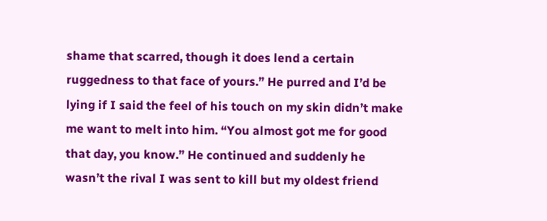shame that scarred, though it does lend a certain ruggedness to that face of yours.” He purred and I’d be lying if I said the feel of his touch on my skin didn’t make me want to melt into him. “You almost got me for good that day, you know.” He continued and suddenly he wasn’t the rival I was sent to kill but my oldest friend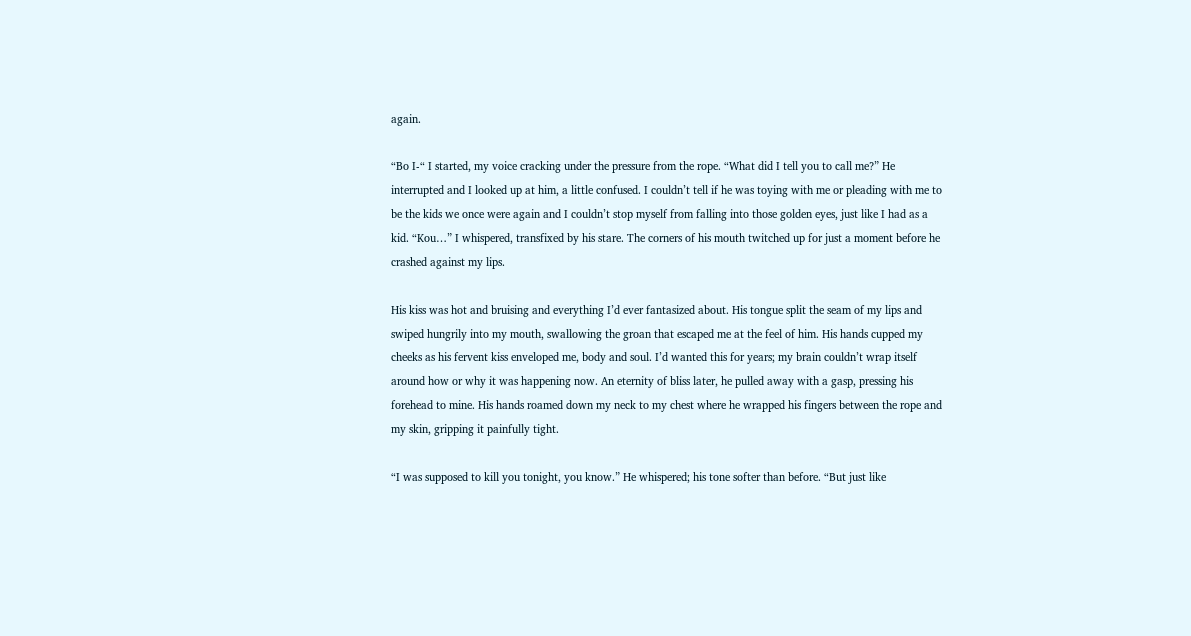again.

“Bo I-“ I started, my voice cracking under the pressure from the rope. “What did I tell you to call me?” He interrupted and I looked up at him, a little confused. I couldn’t tell if he was toying with me or pleading with me to be the kids we once were again and I couldn’t stop myself from falling into those golden eyes, just like I had as a kid. “Kou…” I whispered, transfixed by his stare. The corners of his mouth twitched up for just a moment before he crashed against my lips.

His kiss was hot and bruising and everything I’d ever fantasized about. His tongue split the seam of my lips and swiped hungrily into my mouth, swallowing the groan that escaped me at the feel of him. His hands cupped my cheeks as his fervent kiss enveloped me, body and soul. I’d wanted this for years; my brain couldn’t wrap itself around how or why it was happening now. An eternity of bliss later, he pulled away with a gasp, pressing his forehead to mine. His hands roamed down my neck to my chest where he wrapped his fingers between the rope and my skin, gripping it painfully tight.

“I was supposed to kill you tonight, you know.” He whispered; his tone softer than before. “But just like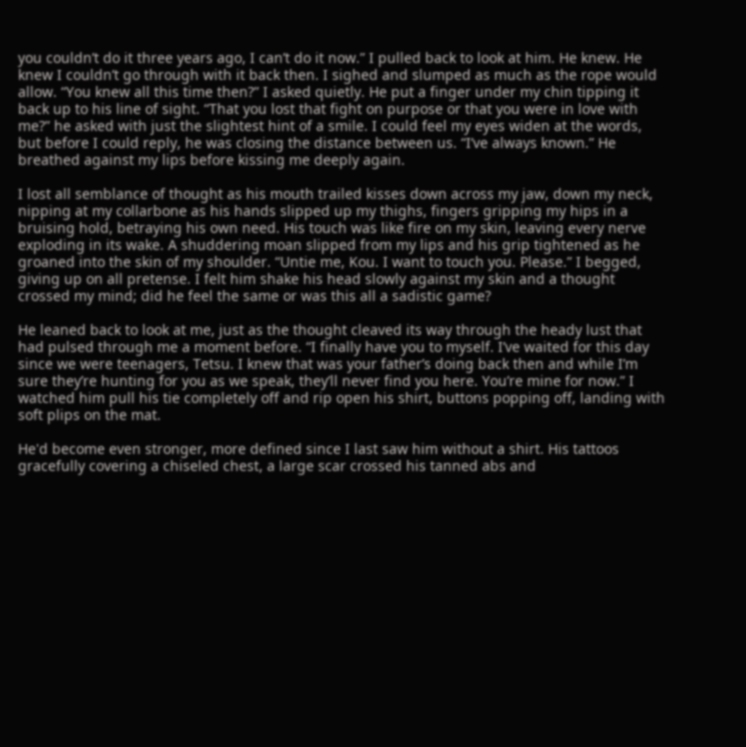you couldn’t do it three years ago, I can’t do it now.” I pulled back to look at him. He knew. He knew I couldn’t go through with it back then. I sighed and slumped as much as the rope would allow. “You knew all this time then?” I asked quietly. He put a finger under my chin tipping it back up to his line of sight. “That you lost that fight on purpose or that you were in love with me?” he asked with just the slightest hint of a smile. I could feel my eyes widen at the words, but before I could reply, he was closing the distance between us. “I’ve always known.” He breathed against my lips before kissing me deeply again.

I lost all semblance of thought as his mouth trailed kisses down across my jaw, down my neck, nipping at my collarbone as his hands slipped up my thighs, fingers gripping my hips in a bruising hold, betraying his own need. His touch was like fire on my skin, leaving every nerve exploding in its wake. A shuddering moan slipped from my lips and his grip tightened as he groaned into the skin of my shoulder. “Untie me, Kou. I want to touch you. Please.” I begged, giving up on all pretense. I felt him shake his head slowly against my skin and a thought crossed my mind; did he feel the same or was this all a sadistic game?

He leaned back to look at me, just as the thought cleaved its way through the heady lust that had pulsed through me a moment before. “I finally have you to myself. I’ve waited for this day since we were teenagers, Tetsu. I knew that was your father’s doing back then and while I’m sure they’re hunting for you as we speak, they’ll never find you here. You’re mine for now.” I watched him pull his tie completely off and rip open his shirt, buttons popping off, landing with soft plips on the mat.

He'd become even stronger, more defined since I last saw him without a shirt. His tattoos gracefully covering a chiseled chest, a large scar crossed his tanned abs and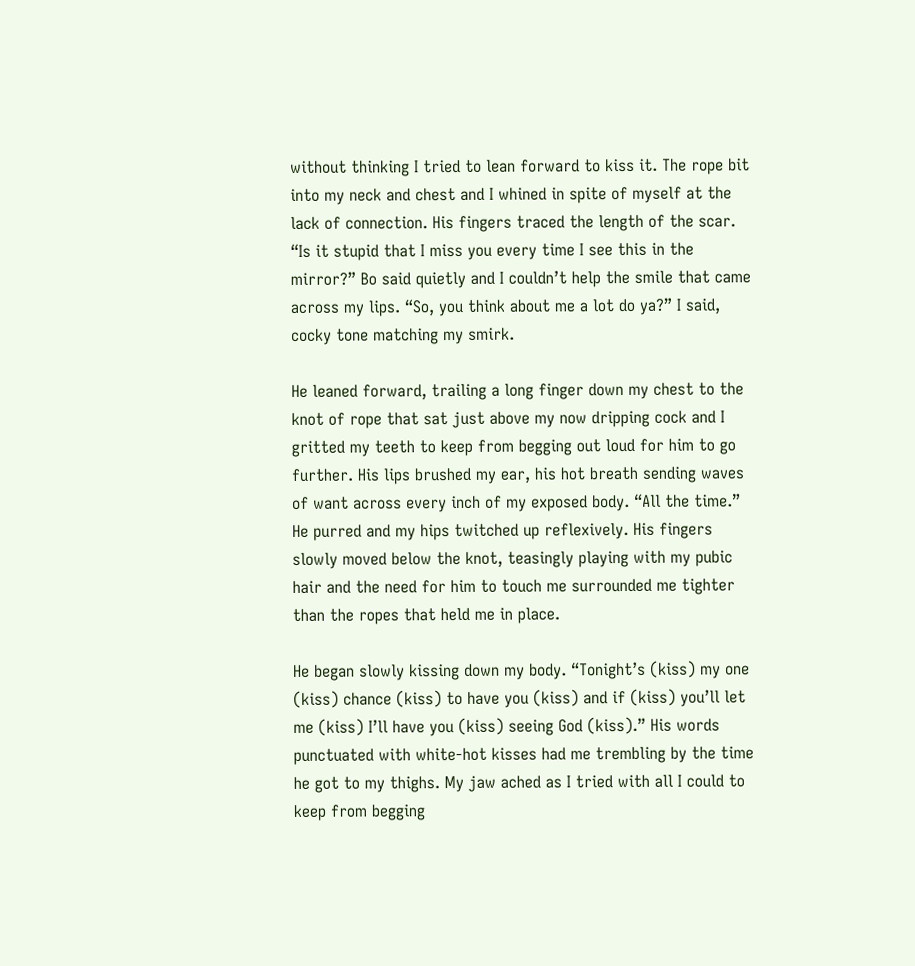without thinking I tried to lean forward to kiss it. The rope bit into my neck and chest and I whined in spite of myself at the lack of connection. His fingers traced the length of the scar. “Is it stupid that I miss you every time I see this in the mirror?” Bo said quietly and I couldn’t help the smile that came across my lips. “So, you think about me a lot do ya?” I said, cocky tone matching my smirk.

He leaned forward, trailing a long finger down my chest to the knot of rope that sat just above my now dripping cock and I gritted my teeth to keep from begging out loud for him to go further. His lips brushed my ear, his hot breath sending waves of want across every inch of my exposed body. “All the time.” He purred and my hips twitched up reflexively. His fingers slowly moved below the knot, teasingly playing with my pubic hair and the need for him to touch me surrounded me tighter than the ropes that held me in place.

He began slowly kissing down my body. “Tonight’s (kiss) my one (kiss) chance (kiss) to have you (kiss) and if (kiss) you’ll let me (kiss) I’ll have you (kiss) seeing God (kiss).” His words punctuated with white-hot kisses had me trembling by the time he got to my thighs. My jaw ached as I tried with all I could to keep from begging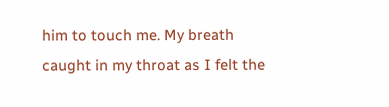him to touch me. My breath caught in my throat as I felt the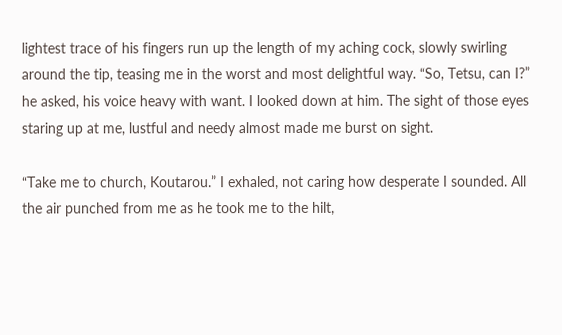lightest trace of his fingers run up the length of my aching cock, slowly swirling around the tip, teasing me in the worst and most delightful way. “So, Tetsu, can I?” he asked, his voice heavy with want. I looked down at him. The sight of those eyes staring up at me, lustful and needy almost made me burst on sight.

“Take me to church, Koutarou.” I exhaled, not caring how desperate I sounded. All the air punched from me as he took me to the hilt,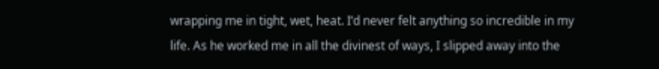wrapping me in tight, wet, heat. I’d never felt anything so incredible in my life. As he worked me in all the divinest of ways, I slipped away into the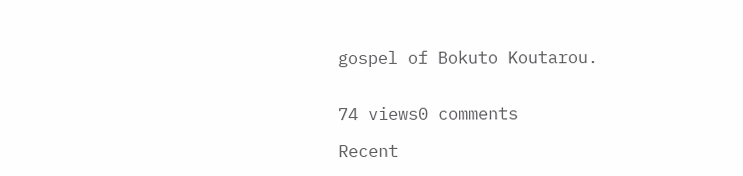gospel of Bokuto Koutarou.


74 views0 comments

Recent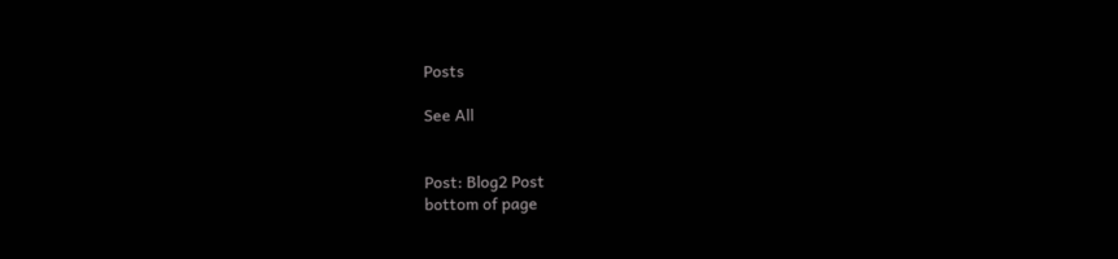Posts

See All


Post: Blog2 Post
bottom of page